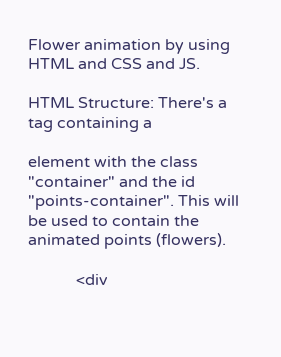Flower animation by using HTML and CSS and JS.

HTML Structure: There's a tag containing a

element with the class "container" and the id "points-container". This will be used to contain the animated points (flowers).

            <div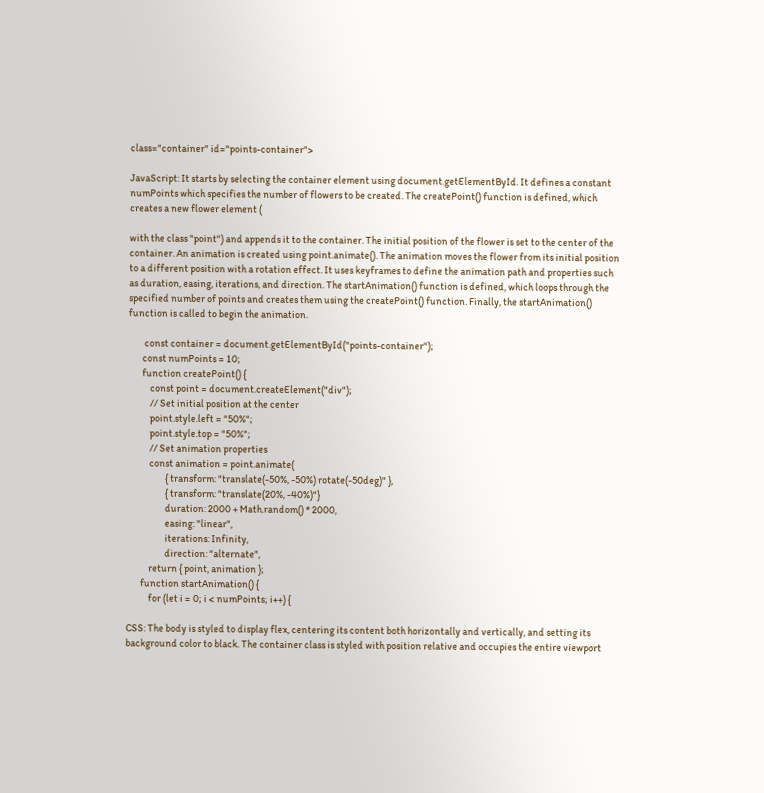class="container" id="points-container">

JavaScript: It starts by selecting the container element using document.getElementById. It defines a constant numPoints which specifies the number of flowers to be created. The createPoint() function is defined, which creates a new flower element (

with the class "point") and appends it to the container. The initial position of the flower is set to the center of the container. An animation is created using point.animate(). The animation moves the flower from its initial position to a different position with a rotation effect. It uses keyframes to define the animation path and properties such as duration, easing, iterations, and direction. The startAnimation() function is defined, which loops through the specified number of points and creates them using the createPoint() function. Finally, the startAnimation() function is called to begin the animation.

        const container = document.getElementById("points-container");
       const numPoints = 10;
       function createPoint() {
           const point = document.createElement("div");
           // Set initial position at the center
           point.style.left = "50%";
           point.style.top = "50%";
           // Set animation properties
           const animation = point.animate(
                   { transform: "translate(-50%, -50%) rotate(-50deg)" },
                   { transform: "translate(20%, -40%)"}
                   duration: 2000 + Math.random() * 2000,
                   easing: "linear",
                   iterations: Infinity,
                   direction: "alternate",
           return { point, animation };
       function startAnimation() {
           for (let i = 0; i < numPoints; i++) {

CSS: The body is styled to display flex, centering its content both horizontally and vertically, and setting its background color to black. The container class is styled with position relative and occupies the entire viewport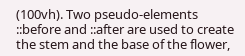(100vh). Two pseudo-elements ::before and ::after are used to create the stem and the base of the flower,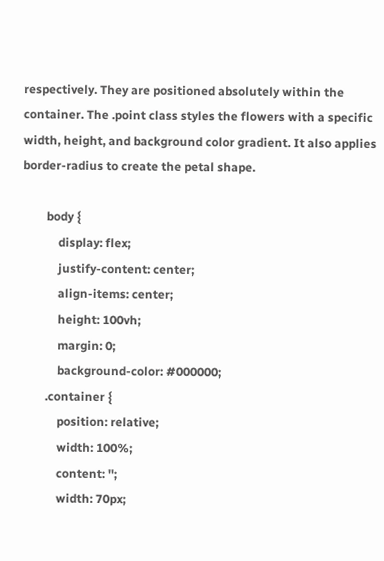respectively. They are positioned absolutely within the container. The .point class styles the flowers with a specific width, height, and background color gradient. It also applies border-radius to create the petal shape.

        body {
            display: flex;
            justify-content: center;
            align-items: center;
            height: 100vh;
            margin: 0;
            background-color: #000000;
        .container {
            position: relative;
            width: 100%;
            content: '';
            width: 70px;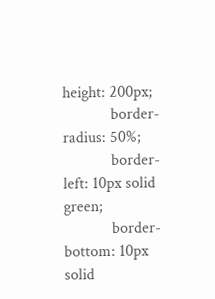height: 200px;
            border-radius: 50%;
            border-left: 10px solid green;
            border-bottom: 10px solid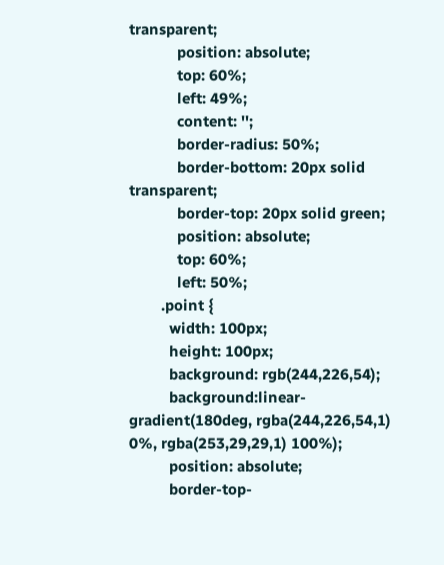transparent;
            position: absolute;
            top: 60%;
            left: 49%;
            content: '';
            border-radius: 50%;
            border-bottom: 20px solid transparent;
            border-top: 20px solid green;
            position: absolute;
            top: 60%;
            left: 50%;
        .point {
          width: 100px;
          height: 100px;
          background: rgb(244,226,54);
          background:linear-gradient(180deg, rgba(244,226,54,1) 0%, rgba(253,29,29,1) 100%);
          position: absolute;
          border-top-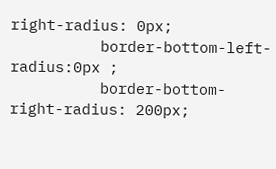right-radius: 0px;
          border-bottom-left-radius:0px ;
          border-bottom-right-radius: 200px;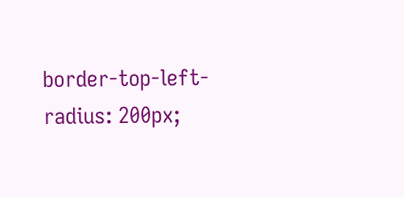border-top-left-radius: 200px;